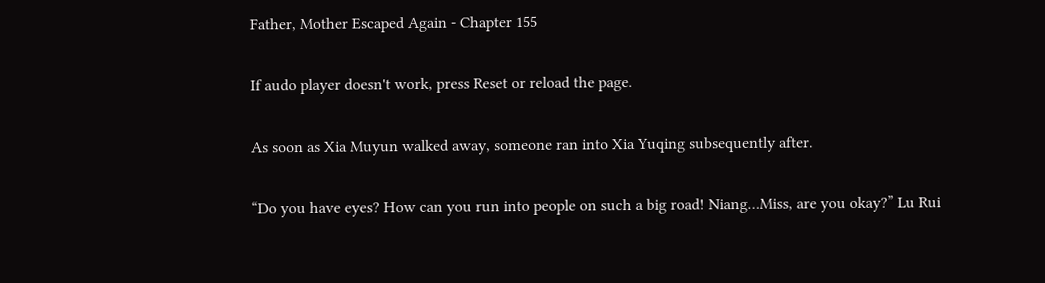Father, Mother Escaped Again - Chapter 155

If audo player doesn't work, press Reset or reload the page.

As soon as Xia Muyun walked away, someone ran into Xia Yuqing subsequently after.

“Do you have eyes? How can you run into people on such a big road! Niang…Miss, are you okay?” Lu Rui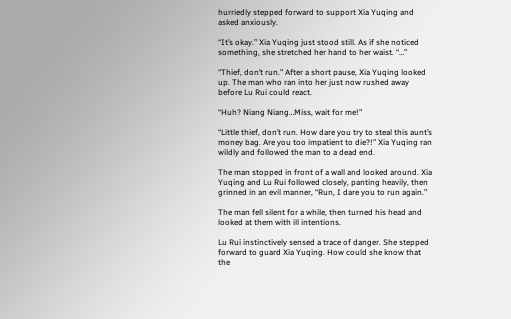hurriedly stepped forward to support Xia Yuqing and asked anxiously.

“It’s okay.” Xia Yuqing just stood still. As if she noticed something, she stretched her hand to her waist. “…”

“Thief, don’t run.” After a short pause, Xia Yuqing looked up. The man who ran into her just now rushed away before Lu Rui could react.

“Huh? Niang Niang…Miss, wait for me!”

“Little thief, don’t run. How dare you try to steal this aunt’s money bag. Are you too impatient to die?!” Xia Yuqing ran wildly and followed the man to a dead end.

The man stopped in front of a wall and looked around. Xia Yuqing and Lu Rui followed closely, panting heavily, then grinned in an evil manner, “Run, I dare you to run again.”

The man fell silent for a while, then turned his head and looked at them with ill intentions.

Lu Rui instinctively sensed a trace of danger. She stepped forward to guard Xia Yuqing. How could she know that the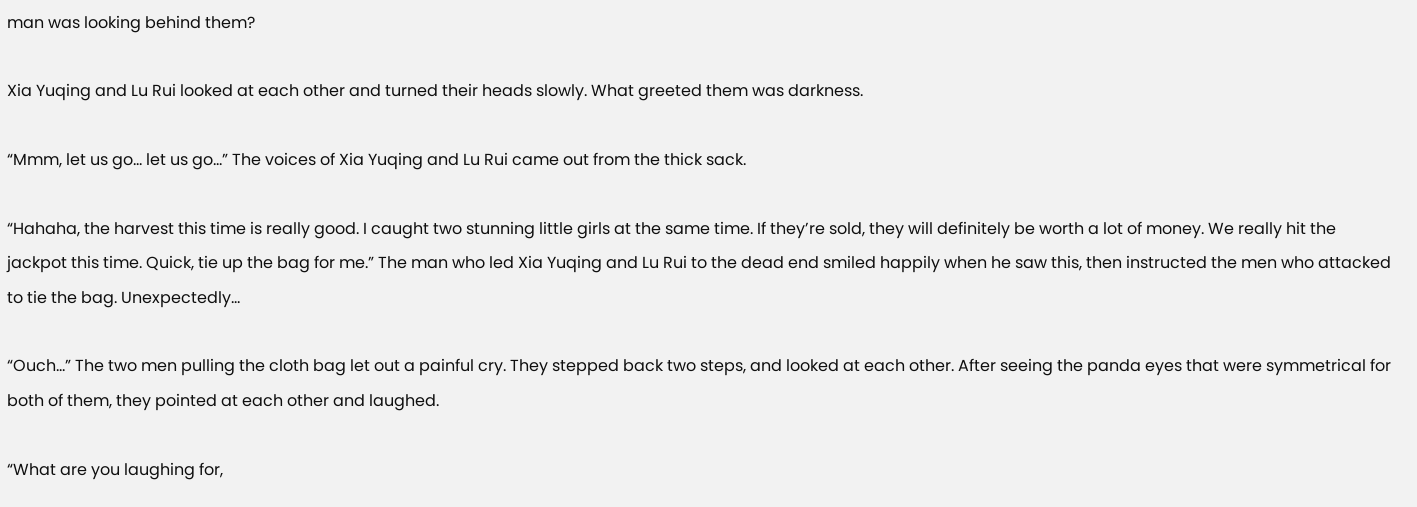man was looking behind them?

Xia Yuqing and Lu Rui looked at each other and turned their heads slowly. What greeted them was darkness.

“Mmm, let us go… let us go…” The voices of Xia Yuqing and Lu Rui came out from the thick sack.

“Hahaha, the harvest this time is really good. I caught two stunning little girls at the same time. If they’re sold, they will definitely be worth a lot of money. We really hit the jackpot this time. Quick, tie up the bag for me.” The man who led Xia Yuqing and Lu Rui to the dead end smiled happily when he saw this, then instructed the men who attacked to tie the bag. Unexpectedly…

“Ouch…” The two men pulling the cloth bag let out a painful cry. They stepped back two steps, and looked at each other. After seeing the panda eyes that were symmetrical for both of them, they pointed at each other and laughed.

“What are you laughing for,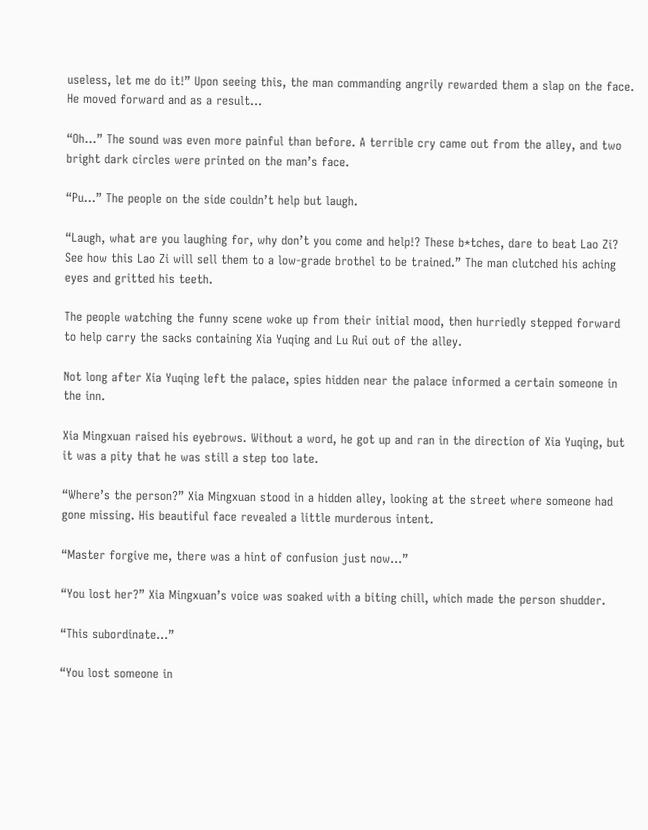useless, let me do it!” Upon seeing this, the man commanding angrily rewarded them a slap on the face. He moved forward and as a result…

“Oh…” The sound was even more painful than before. A terrible cry came out from the alley, and two bright dark circles were printed on the man’s face.

“Pu…” The people on the side couldn’t help but laugh.

“Laugh, what are you laughing for, why don’t you come and help!? These b*tches, dare to beat Lao Zi? See how this Lao Zi will sell them to a low-grade brothel to be trained.” The man clutched his aching eyes and gritted his teeth.

The people watching the funny scene woke up from their initial mood, then hurriedly stepped forward to help carry the sacks containing Xia Yuqing and Lu Rui out of the alley.

Not long after Xia Yuqing left the palace, spies hidden near the palace informed a certain someone in the inn.

Xia Mingxuan raised his eyebrows. Without a word, he got up and ran in the direction of Xia Yuqing, but it was a pity that he was still a step too late.

“Where’s the person?” Xia Mingxuan stood in a hidden alley, looking at the street where someone had gone missing. His beautiful face revealed a little murderous intent.

“Master forgive me, there was a hint of confusion just now…”

“You lost her?” Xia Mingxuan’s voice was soaked with a biting chill, which made the person shudder.

“This subordinate…”

“You lost someone in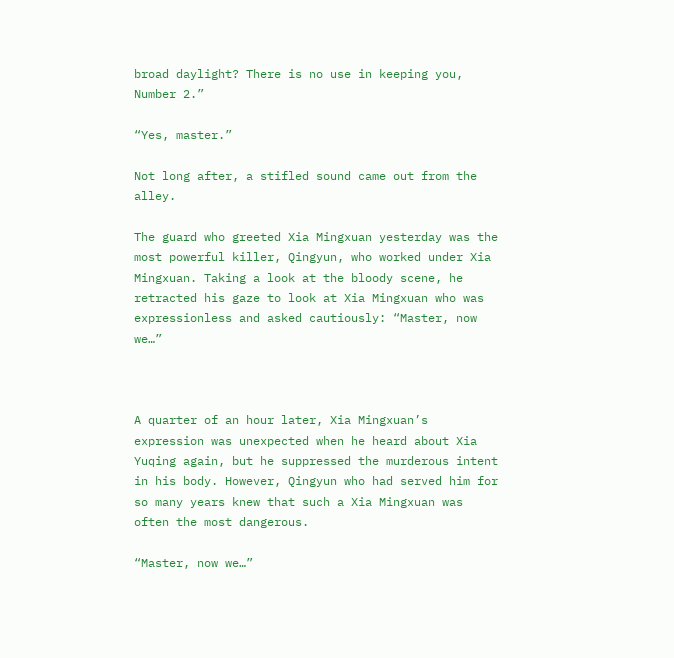broad daylight? There is no use in keeping you, Number 2.”

“Yes, master.”

Not long after, a stifled sound came out from the alley.

The guard who greeted Xia Mingxuan yesterday was the most powerful killer, Qingyun, who worked under Xia Mingxuan. Taking a look at the bloody scene, he retracted his gaze to look at Xia Mingxuan who was expressionless and asked cautiously: “Master, now we…”



A quarter of an hour later, Xia Mingxuan’s expression was unexpected when he heard about Xia Yuqing again, but he suppressed the murderous intent in his body. However, Qingyun who had served him for so many years knew that such a Xia Mingxuan was often the most dangerous.

“Master, now we…”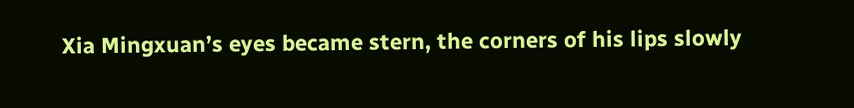Xia Mingxuan’s eyes became stern, the corners of his lips slowly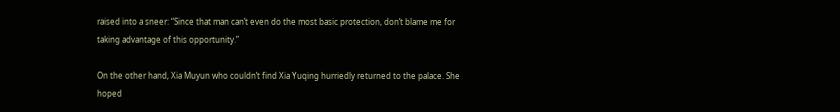raised into a sneer: “Since that man can’t even do the most basic protection, don’t blame me for taking advantage of this opportunity.”

On the other hand, Xia Muyun who couldn’t find Xia Yuqing hurriedly returned to the palace. She hoped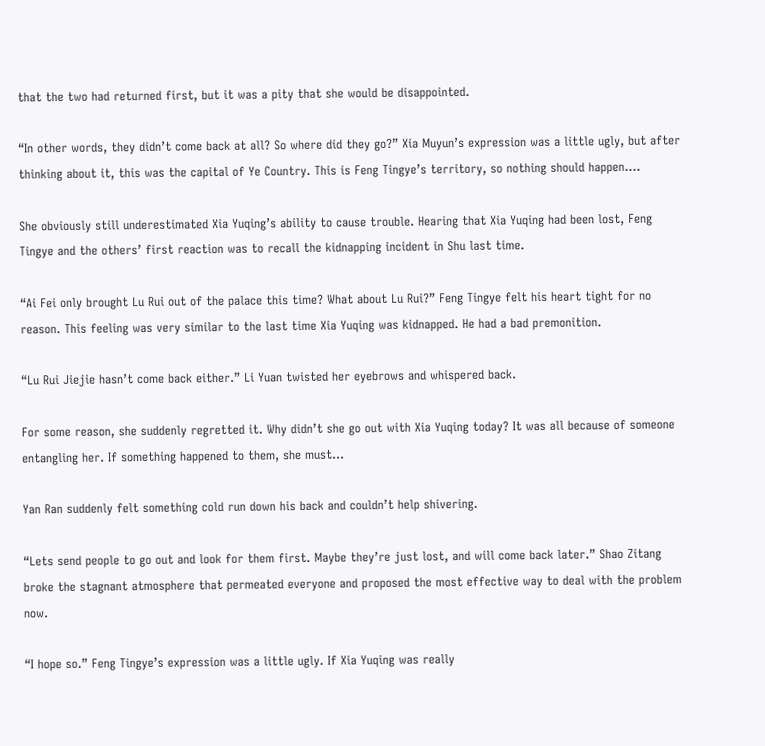that the two had returned first, but it was a pity that she would be disappointed.

“In other words, they didn’t come back at all? So where did they go?” Xia Muyun’s expression was a little ugly, but after thinking about it, this was the capital of Ye Country. This is Feng Tingye’s territory, so nothing should happen….

She obviously still underestimated Xia Yuqing’s ability to cause trouble. Hearing that Xia Yuqing had been lost, Feng Tingye and the others’ first reaction was to recall the kidnapping incident in Shu last time.

“Ai Fei only brought Lu Rui out of the palace this time? What about Lu Rui?” Feng Tingye felt his heart tight for no reason. This feeling was very similar to the last time Xia Yuqing was kidnapped. He had a bad premonition.

“Lu Rui Jiejie hasn’t come back either.” Li Yuan twisted her eyebrows and whispered back.

For some reason, she suddenly regretted it. Why didn’t she go out with Xia Yuqing today? It was all because of someone entangling her. If something happened to them, she must…

Yan Ran suddenly felt something cold run down his back and couldn’t help shivering.

“Lets send people to go out and look for them first. Maybe they’re just lost, and will come back later.” Shao Zitang broke the stagnant atmosphere that permeated everyone and proposed the most effective way to deal with the problem now.

“I hope so.” Feng Tingye’s expression was a little ugly. If Xia Yuqing was really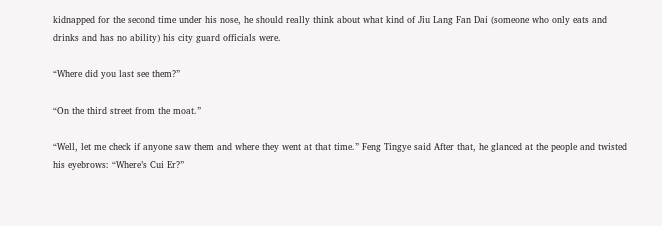kidnapped for the second time under his nose, he should really think about what kind of Jiu Lang Fan Dai (someone who only eats and drinks and has no ability) his city guard officials were.

“Where did you last see them?”

“On the third street from the moat.”

“Well, let me check if anyone saw them and where they went at that time.” Feng Tingye said After that, he glanced at the people and twisted his eyebrows: “Where’s Cui Er?”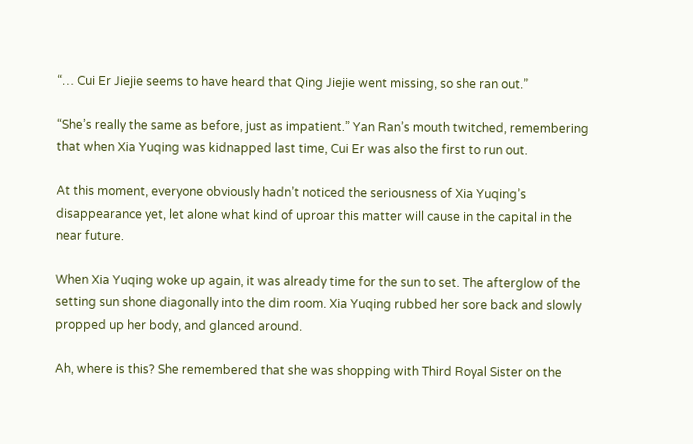“… Cui Er Jiejie seems to have heard that Qing Jiejie went missing, so she ran out.”

“She’s really the same as before, just as impatient.” Yan Ran’s mouth twitched, remembering that when Xia Yuqing was kidnapped last time, Cui Er was also the first to run out.

At this moment, everyone obviously hadn’t noticed the seriousness of Xia Yuqing’s disappearance yet, let alone what kind of uproar this matter will cause in the capital in the near future.

When Xia Yuqing woke up again, it was already time for the sun to set. The afterglow of the setting sun shone diagonally into the dim room. Xia Yuqing rubbed her sore back and slowly propped up her body, and glanced around.

Ah, where is this? She remembered that she was shopping with Third Royal Sister on the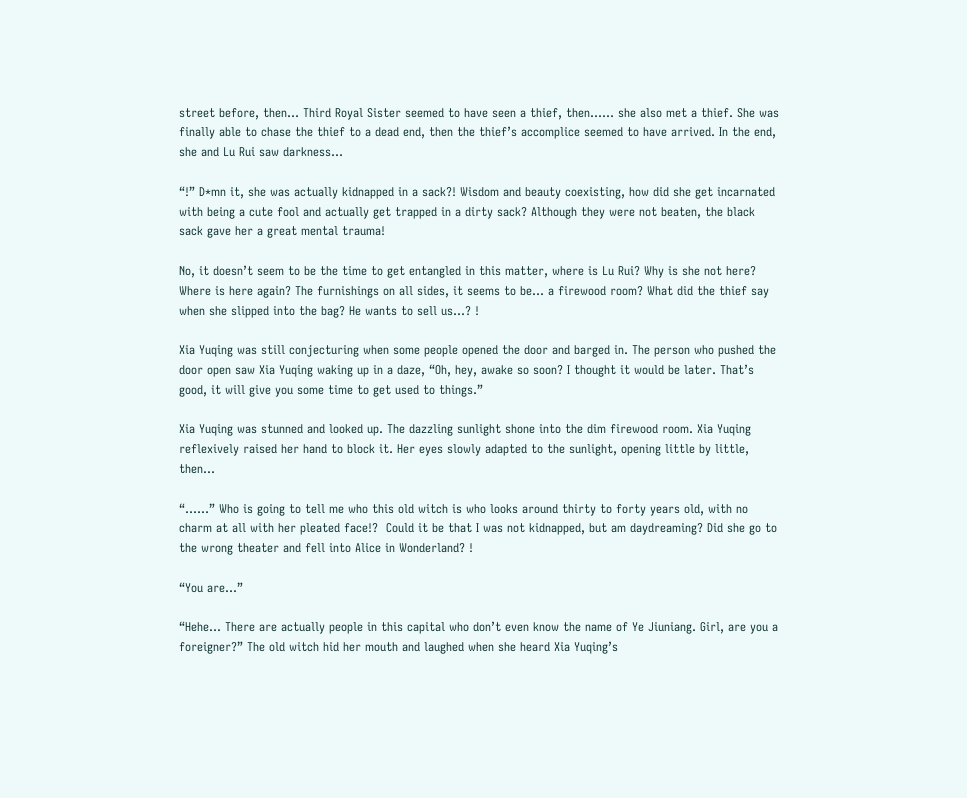street before, then… Third Royal Sister seemed to have seen a thief, then…… she also met a thief. She was finally able to chase the thief to a dead end, then the thief’s accomplice seemed to have arrived. In the end, she and Lu Rui saw darkness…

“!” D*mn it, she was actually kidnapped in a sack?! Wisdom and beauty coexisting, how did she get incarnated with being a cute fool and actually get trapped in a dirty sack? Although they were not beaten, the black sack gave her a great mental trauma!

No, it doesn’t seem to be the time to get entangled in this matter, where is Lu Rui? Why is she not here? Where is here again? The furnishings on all sides, it seems to be… a firewood room? What did the thief say when she slipped into the bag? He wants to sell us…? !

Xia Yuqing was still conjecturing when some people opened the door and barged in. The person who pushed the door open saw Xia Yuqing waking up in a daze, “Oh, hey, awake so soon? I thought it would be later. That’s good, it will give you some time to get used to things.”

Xia Yuqing was stunned and looked up. The dazzling sunlight shone into the dim firewood room. Xia Yuqing reflexively raised her hand to block it. Her eyes slowly adapted to the sunlight, opening little by little, then…

“……” Who is going to tell me who this old witch is who looks around thirty to forty years old, with no charm at all with her pleated face!?  Could it be that I was not kidnapped, but am daydreaming? Did she go to the wrong theater and fell into Alice in Wonderland? !

“You are…”

“Hehe… There are actually people in this capital who don’t even know the name of Ye Jiuniang. Girl, are you a foreigner?” The old witch hid her mouth and laughed when she heard Xia Yuqing’s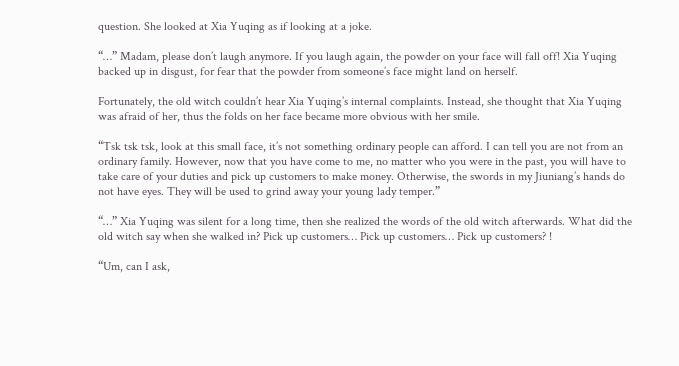question. She looked at Xia Yuqing as if looking at a joke.

“…” Madam, please don’t laugh anymore. If you laugh again, the powder on your face will fall off! Xia Yuqing backed up in disgust, for fear that the powder from someone’s face might land on herself.

Fortunately, the old witch couldn’t hear Xia Yuqing’s internal complaints. Instead, she thought that Xia Yuqing was afraid of her, thus the folds on her face became more obvious with her smile.

“Tsk tsk tsk, look at this small face, it’s not something ordinary people can afford. I can tell you are not from an ordinary family. However, now that you have come to me, no matter who you were in the past, you will have to take care of your duties and pick up customers to make money. Otherwise, the swords in my Jiuniang’s hands do not have eyes. They will be used to grind away your young lady temper.”

“…” Xia Yuqing was silent for a long time, then she realized the words of the old witch afterwards. What did the old witch say when she walked in? Pick up customers… Pick up customers… Pick up customers? !

“Um, can I ask,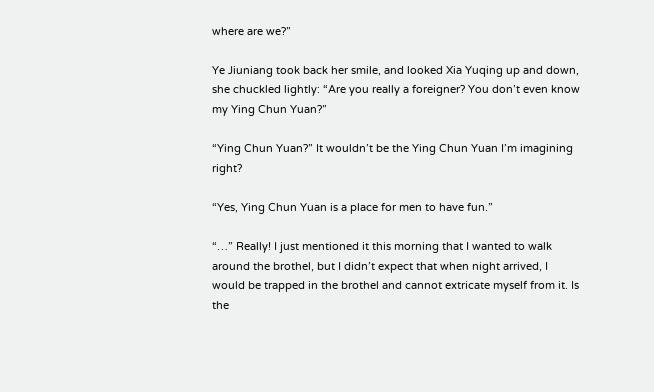where are we?”

Ye Jiuniang took back her smile, and looked Xia Yuqing up and down, she chuckled lightly: “Are you really a foreigner? You don’t even know my Ying Chun Yuan?”

“Ying Chun Yuan?” It wouldn’t be the Ying Chun Yuan I’m imagining right?

“Yes, Ying Chun Yuan is a place for men to have fun.”

“…” Really! I just mentioned it this morning that I wanted to walk around the brothel, but I didn’t expect that when night arrived, I would be trapped in the brothel and cannot extricate myself from it. Is the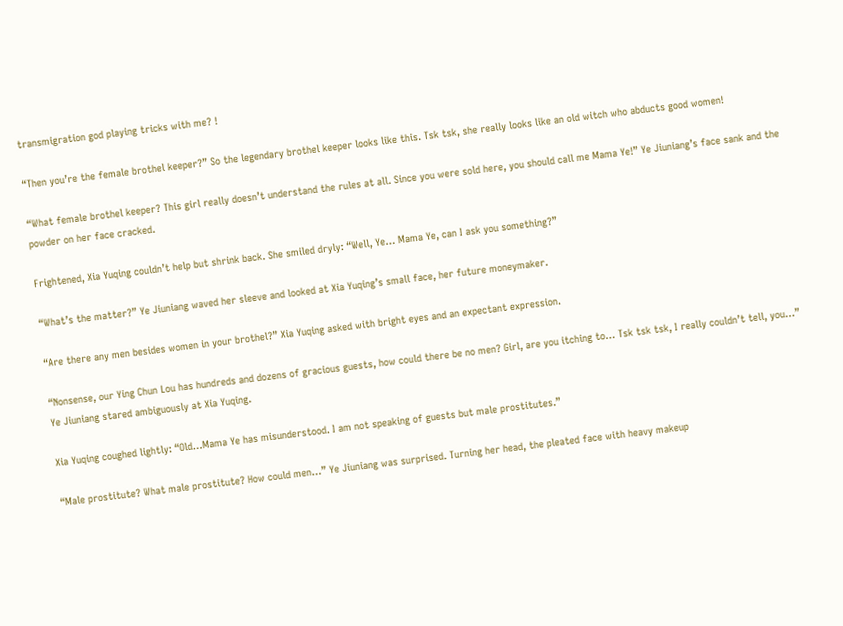transmigration god playing tricks with me? !

“Then you’re the female brothel keeper?” So the legendary brothel keeper looks like this. Tsk tsk, she really looks like an old witch who abducts good women!

“What female brothel keeper? This girl really doesn’t understand the rules at all. Since you were sold here, you should call me Mama Ye!” Ye Jiuniang’s face sank and the powder on her face cracked.

Frightened, Xia Yuqing couldn’t help but shrink back. She smiled dryly: “Well, Ye… Mama Ye, can I ask you something?”

“What’s the matter?” Ye Jiuniang waved her sleeve and looked at Xia Yuqing’s small face, her future moneymaker.

“Are there any men besides women in your brothel?” Xia Yuqing asked with bright eyes and an expectant expression.

“Nonsense, our Ying Chun Lou has hundreds and dozens of gracious guests, how could there be no men? Girl, are you itching to… Tsk tsk tsk, I really couldn’t tell, you…” Ye Jiuniang stared ambiguously at Xia Yuqing.

Xia Yuqing coughed lightly: “Old…Mama Ye has misunderstood. I am not speaking of guests but male prostitutes.”

“Male prostitute? What male prostitute? How could men…” Ye Jiuniang was surprised. Turning her head, the pleated face with heavy makeup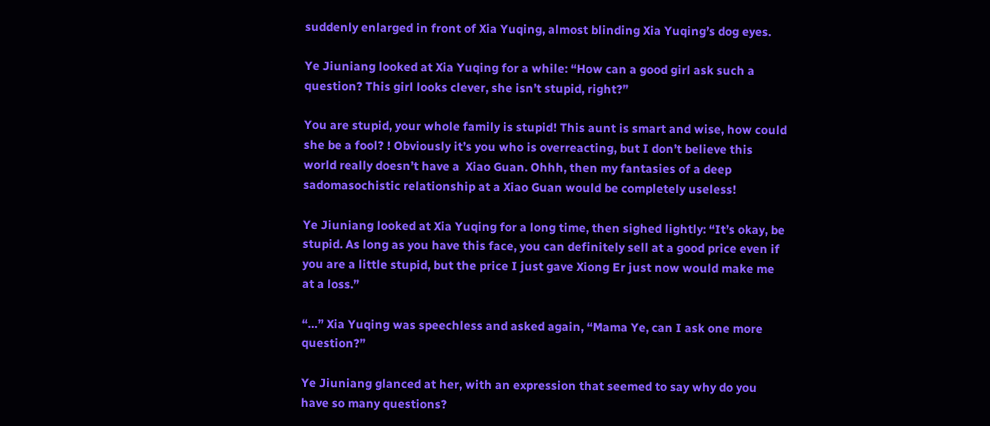suddenly enlarged in front of Xia Yuqing, almost blinding Xia Yuqing’s dog eyes.

Ye Jiuniang looked at Xia Yuqing for a while: “How can a good girl ask such a question? This girl looks clever, she isn’t stupid, right?”

You are stupid, your whole family is stupid! This aunt is smart and wise, how could she be a fool? ! Obviously it’s you who is overreacting, but I don’t believe this world really doesn’t have a  Xiao Guan. Ohhh, then my fantasies of a deep sadomasochistic relationship at a Xiao Guan would be completely useless!

Ye Jiuniang looked at Xia Yuqing for a long time, then sighed lightly: “It’s okay, be stupid. As long as you have this face, you can definitely sell at a good price even if you are a little stupid, but the price I just gave Xiong Er just now would make me at a loss.”

“…” Xia Yuqing was speechless and asked again, “Mama Ye, can I ask one more question?”

Ye Jiuniang glanced at her, with an expression that seemed to say why do you have so many questions?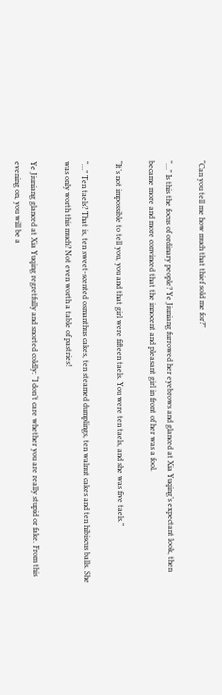“Can you tell me how much that thief sold me for?”

“…” Is this the focus of ordinary people? Ye Jiuniang furrowed her eyebrows and glanced at Xia Yuqing’s expectant look, then became more and more convinced that the innocent and pleasant girl in front of her was a fool.

“It’s not impossible to tell you, you and that girl were fifteen taels. You were ten taels, and she was five taels.”

“…” Ten taels? That is, ten sweet-scented osmanthus cakes, ten steamed dumplings, ten walnut cakes and ten hibiscus balls. She was only worth this much? Not even worth a table of pastries!

Ye Jiuniang glanced at Xia Yuqing regretfully and snorted coldly: “I don’t care whether you are really stupid or fake. From this evening on, you will be a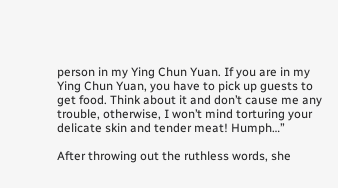person in my Ying Chun Yuan. If you are in my Ying Chun Yuan, you have to pick up guests to get food. Think about it and don’t cause me any trouble, otherwise, I won’t mind torturing your delicate skin and tender meat! Humph…”

After throwing out the ruthless words, she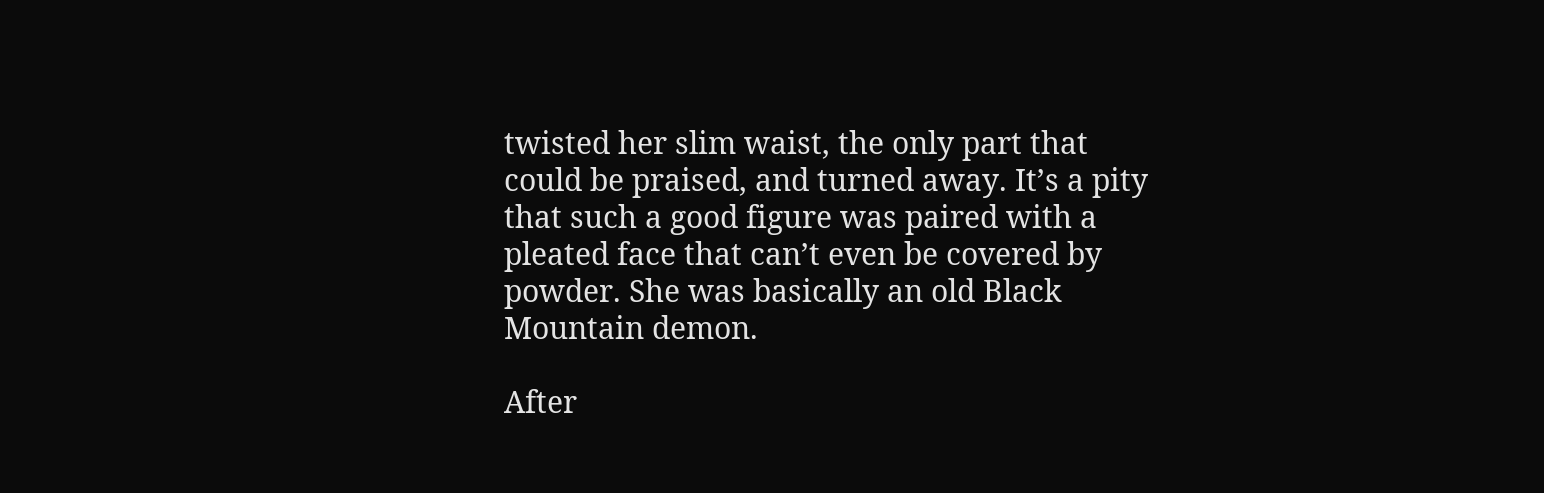twisted her slim waist, the only part that could be praised, and turned away. It’s a pity that such a good figure was paired with a pleated face that can’t even be covered by powder. She was basically an old Black Mountain demon.

After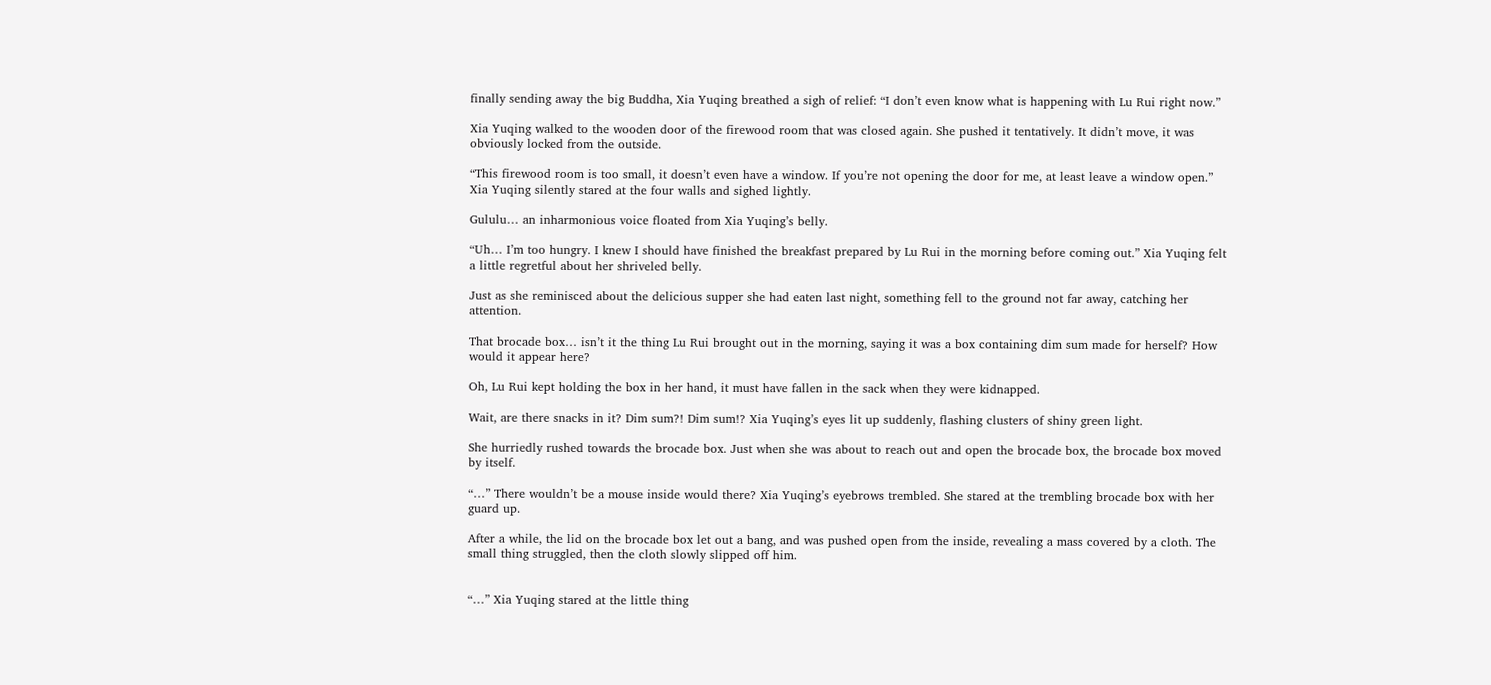finally sending away the big Buddha, Xia Yuqing breathed a sigh of relief: “I don’t even know what is happening with Lu Rui right now.”

Xia Yuqing walked to the wooden door of the firewood room that was closed again. She pushed it tentatively. It didn’t move, it was obviously locked from the outside.

“This firewood room is too small, it doesn’t even have a window. If you’re not opening the door for me, at least leave a window open.” Xia Yuqing silently stared at the four walls and sighed lightly.

Gululu… an inharmonious voice floated from Xia Yuqing’s belly.

“Uh… I’m too hungry. I knew I should have finished the breakfast prepared by Lu Rui in the morning before coming out.” Xia Yuqing felt a little regretful about her shriveled belly.

Just as she reminisced about the delicious supper she had eaten last night, something fell to the ground not far away, catching her attention.

That brocade box… isn’t it the thing Lu Rui brought out in the morning, saying it was a box containing dim sum made for herself? How would it appear here?

Oh, Lu Rui kept holding the box in her hand, it must have fallen in the sack when they were kidnapped.

Wait, are there snacks in it? Dim sum?! Dim sum!? Xia Yuqing’s eyes lit up suddenly, flashing clusters of shiny green light.

She hurriedly rushed towards the brocade box. Just when she was about to reach out and open the brocade box, the brocade box moved by itself.

“…” There wouldn’t be a mouse inside would there? Xia Yuqing’s eyebrows trembled. She stared at the trembling brocade box with her guard up.

After a while, the lid on the brocade box let out a bang, and was pushed open from the inside, revealing a mass covered by a cloth. The small thing struggled, then the cloth slowly slipped off him.


“…” Xia Yuqing stared at the little thing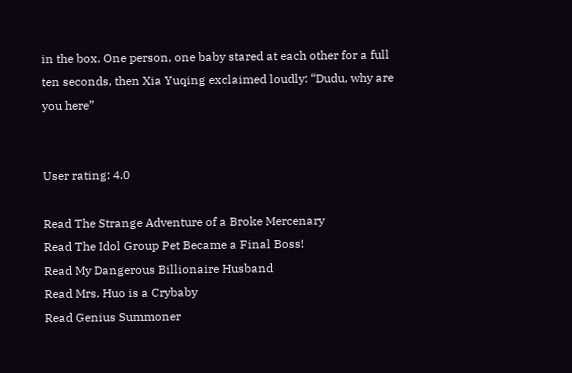in the box. One person, one baby stared at each other for a full ten seconds, then Xia Yuqing exclaimed loudly: “Dudu, why are you here”


User rating: 4.0

Read The Strange Adventure of a Broke Mercenary
Read The Idol Group Pet Became a Final Boss!
Read My Dangerous Billionaire Husband
Read Mrs. Huo is a Crybaby
Read Genius Summoner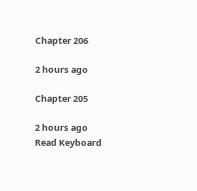Chapter 206

2 hours ago

Chapter 205

2 hours ago
Read Keyboard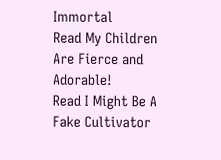Immortal
Read My Children Are Fierce and Adorable!
Read I Might Be A Fake Cultivator